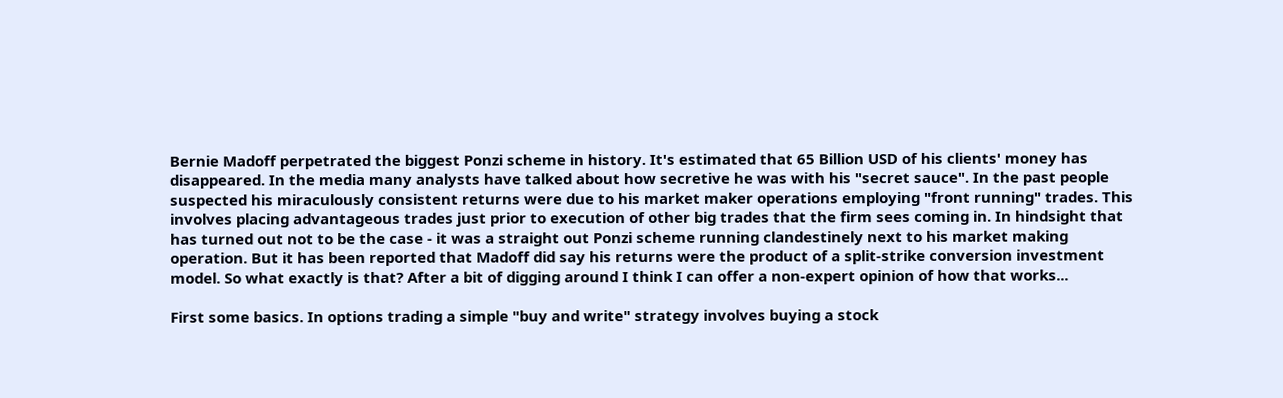Bernie Madoff perpetrated the biggest Ponzi scheme in history. It's estimated that 65 Billion USD of his clients' money has disappeared. In the media many analysts have talked about how secretive he was with his "secret sauce". In the past people suspected his miraculously consistent returns were due to his market maker operations employing "front running" trades. This involves placing advantageous trades just prior to execution of other big trades that the firm sees coming in. In hindsight that has turned out not to be the case - it was a straight out Ponzi scheme running clandestinely next to his market making operation. But it has been reported that Madoff did say his returns were the product of a split-strike conversion investment model. So what exactly is that? After a bit of digging around I think I can offer a non-expert opinion of how that works...

First some basics. In options trading a simple "buy and write" strategy involves buying a stock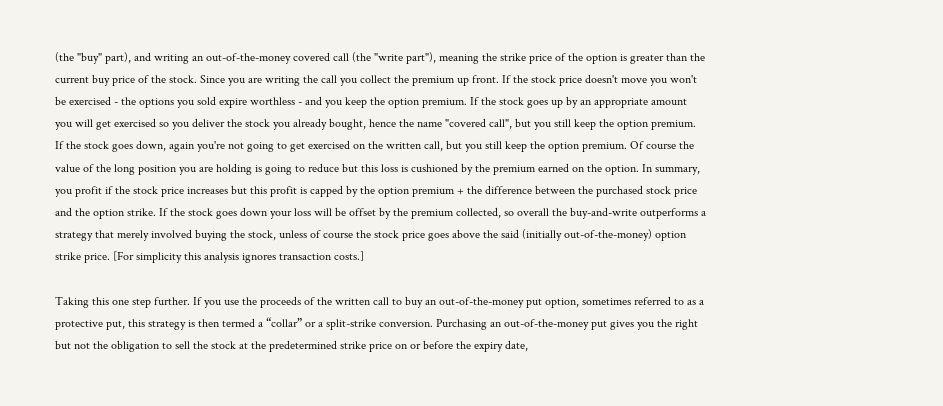(the "buy" part), and writing an out-of-the-money covered call (the "write part"), meaning the strike price of the option is greater than the current buy price of the stock. Since you are writing the call you collect the premium up front. If the stock price doesn't move you won't be exercised - the options you sold expire worthless - and you keep the option premium. If the stock goes up by an appropriate amount you will get exercised so you deliver the stock you already bought, hence the name "covered call", but you still keep the option premium. If the stock goes down, again you're not going to get exercised on the written call, but you still keep the option premium. Of course the value of the long position you are holding is going to reduce but this loss is cushioned by the premium earned on the option. In summary, you profit if the stock price increases but this profit is capped by the option premium + the difference between the purchased stock price and the option strike. If the stock goes down your loss will be offset by the premium collected, so overall the buy-and-write outperforms a strategy that merely involved buying the stock, unless of course the stock price goes above the said (initially out-of-the-money) option strike price. [For simplicity this analysis ignores transaction costs.]

Taking this one step further. If you use the proceeds of the written call to buy an out-of-the-money put option, sometimes referred to as a protective put, this strategy is then termed a “collar” or a split-strike conversion. Purchasing an out-of-the-money put gives you the right but not the obligation to sell the stock at the predetermined strike price on or before the expiry date,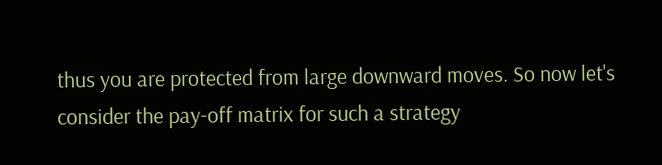thus you are protected from large downward moves. So now let's consider the pay-off matrix for such a strategy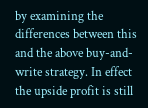by examining the differences between this and the above buy-and-write strategy. In effect the upside profit is still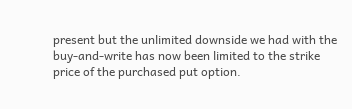present but the unlimited downside we had with the buy-and-write has now been limited to the strike price of the purchased put option.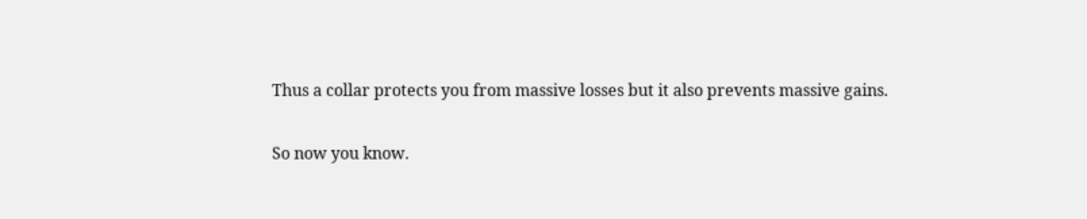Thus a collar protects you from massive losses but it also prevents massive gains.

So now you know.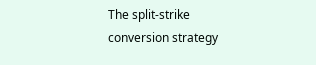The split-strike conversion strategy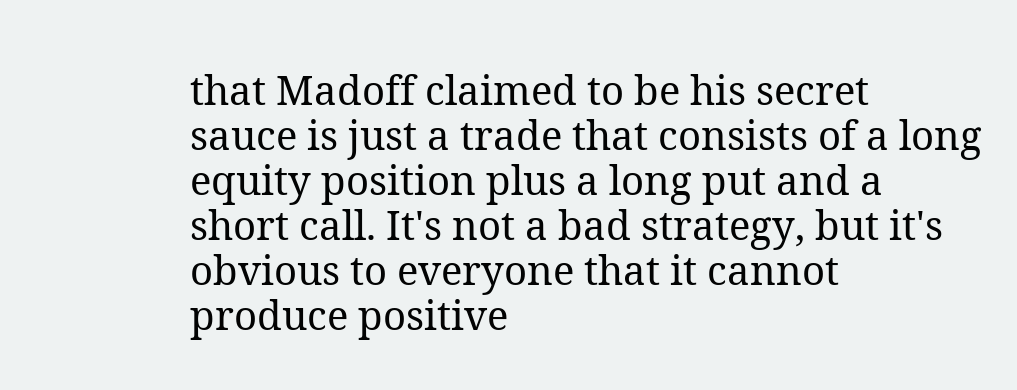that Madoff claimed to be his secret sauce is just a trade that consists of a long equity position plus a long put and a short call. It's not a bad strategy, but it's obvious to everyone that it cannot produce positive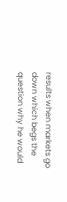results when markets go down which begs the question why he would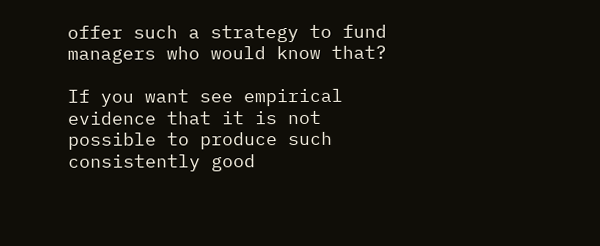offer such a strategy to fund managers who would know that?

If you want see empirical evidence that it is not possible to produce such consistently good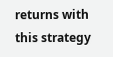returns with this strategy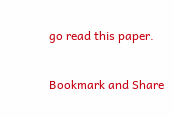go read this paper.

Bookmark and Share